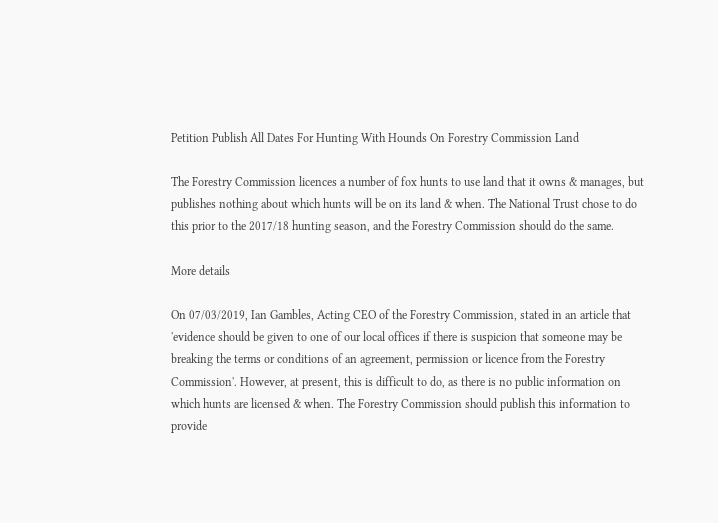Petition Publish All Dates For Hunting With Hounds On Forestry Commission Land

The Forestry Commission licences a number of fox hunts to use land that it owns & manages, but publishes nothing about which hunts will be on its land & when. The National Trust chose to do this prior to the 2017/18 hunting season, and the Forestry Commission should do the same.

More details

On 07/03/2019, Ian Gambles, Acting CEO of the Forestry Commission, stated in an article that 'evidence should be given to one of our local offices if there is suspicion that someone may be breaking the terms or conditions of an agreement, permission or licence from the Forestry Commission'. However, at present, this is difficult to do, as there is no public information on which hunts are licensed & when. The Forestry Commission should publish this information to provide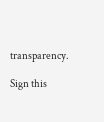transparency.

Sign this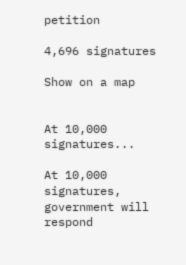petition

4,696 signatures

Show on a map


At 10,000 signatures...

At 10,000 signatures, government will respond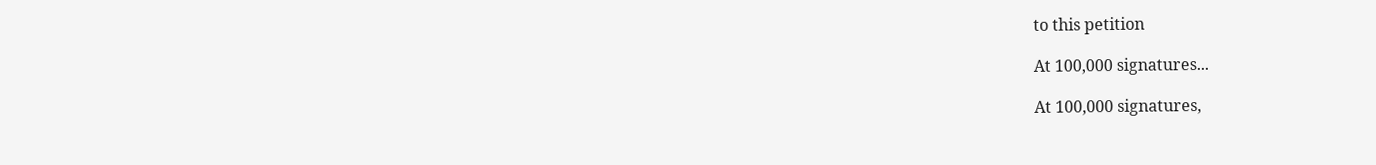to this petition

At 100,000 signatures...

At 100,000 signatures,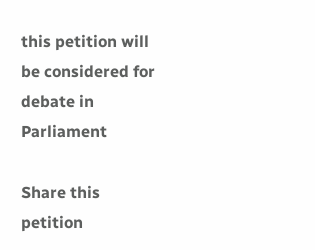this petition will be considered for debate in Parliament

Share this petition